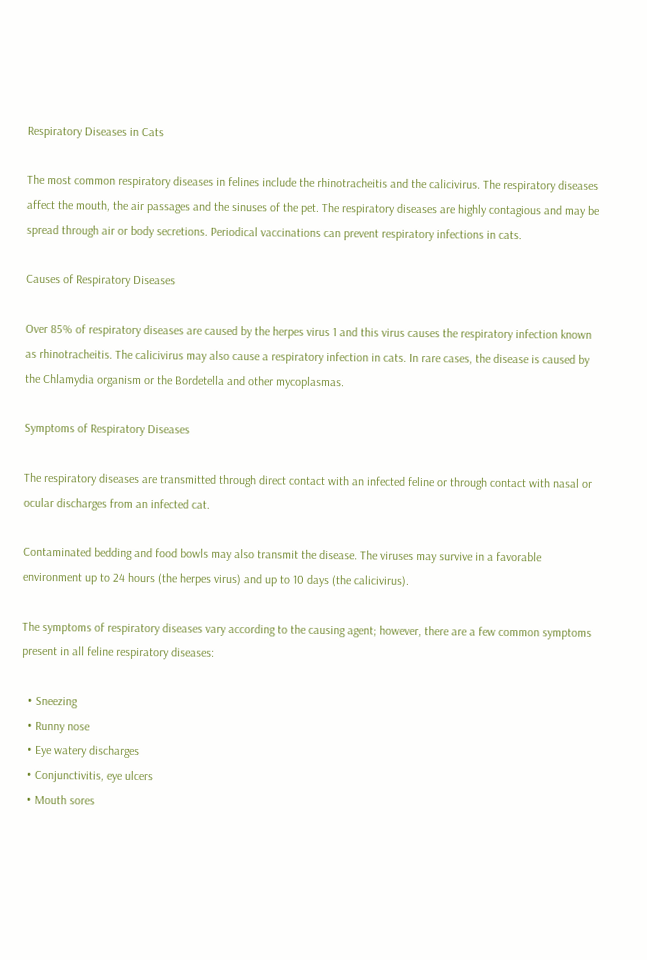Respiratory Diseases in Cats

The most common respiratory diseases in felines include the rhinotracheitis and the calicivirus. The respiratory diseases affect the mouth, the air passages and the sinuses of the pet. The respiratory diseases are highly contagious and may be spread through air or body secretions. Periodical vaccinations can prevent respiratory infections in cats.

Causes of Respiratory Diseases

Over 85% of respiratory diseases are caused by the herpes virus 1 and this virus causes the respiratory infection known as rhinotracheitis. The calicivirus may also cause a respiratory infection in cats. In rare cases, the disease is caused by the Chlamydia organism or the Bordetella and other mycoplasmas.

Symptoms of Respiratory Diseases

The respiratory diseases are transmitted through direct contact with an infected feline or through contact with nasal or ocular discharges from an infected cat.

Contaminated bedding and food bowls may also transmit the disease. The viruses may survive in a favorable environment up to 24 hours (the herpes virus) and up to 10 days (the calicivirus).

The symptoms of respiratory diseases vary according to the causing agent; however, there are a few common symptoms present in all feline respiratory diseases:

  • Sneezing
  • Runny nose
  • Eye watery discharges
  • Conjunctivitis, eye ulcers
  • Mouth sores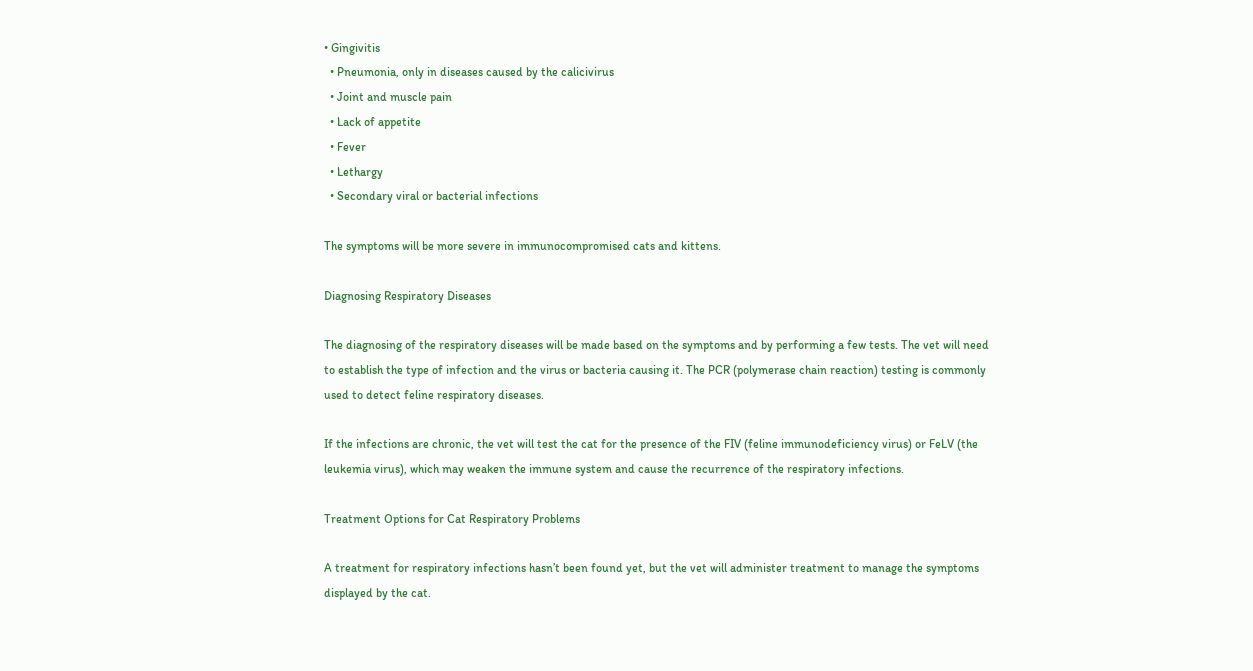• Gingivitis
  • Pneumonia, only in diseases caused by the calicivirus
  • Joint and muscle pain
  • Lack of appetite
  • Fever
  • Lethargy
  • Secondary viral or bacterial infections

The symptoms will be more severe in immunocompromised cats and kittens.

Diagnosing Respiratory Diseases

The diagnosing of the respiratory diseases will be made based on the symptoms and by performing a few tests. The vet will need to establish the type of infection and the virus or bacteria causing it. The PCR (polymerase chain reaction) testing is commonly used to detect feline respiratory diseases.

If the infections are chronic, the vet will test the cat for the presence of the FIV (feline immunodeficiency virus) or FeLV (the leukemia virus), which may weaken the immune system and cause the recurrence of the respiratory infections.

Treatment Options for Cat Respiratory Problems

A treatment for respiratory infections hasn’t been found yet, but the vet will administer treatment to manage the symptoms displayed by the cat.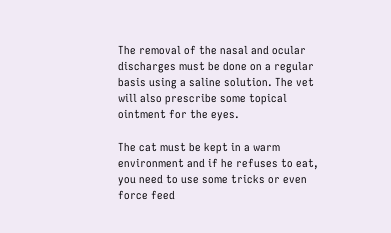The removal of the nasal and ocular discharges must be done on a regular basis using a saline solution. The vet will also prescribe some topical ointment for the eyes.

The cat must be kept in a warm environment and if he refuses to eat, you need to use some tricks or even force feed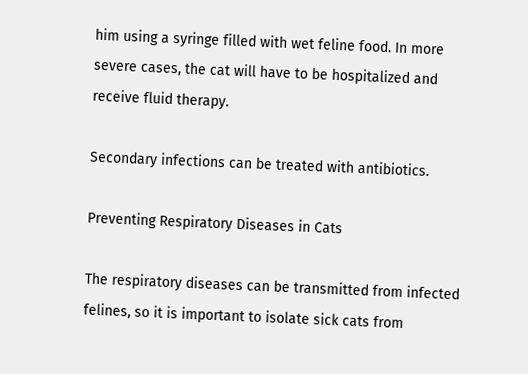him using a syringe filled with wet feline food. In more severe cases, the cat will have to be hospitalized and receive fluid therapy.

Secondary infections can be treated with antibiotics.

Preventing Respiratory Diseases in Cats

The respiratory diseases can be transmitted from infected felines, so it is important to isolate sick cats from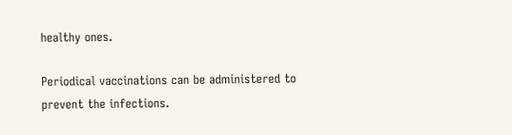healthy ones.

Periodical vaccinations can be administered to prevent the infections.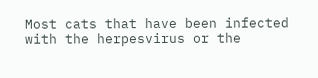Most cats that have been infected with the herpesvirus or the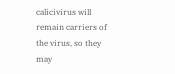calicivirus will remain carriers of the virus, so they may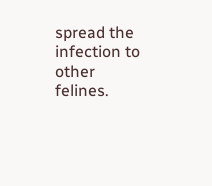spread the infection to other felines.